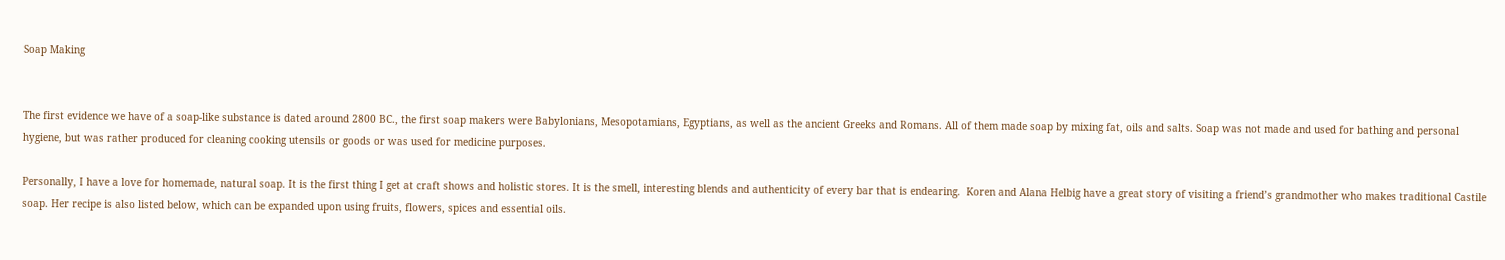Soap Making


The first evidence we have of a soap-like substance is dated around 2800 BC., the first soap makers were Babylonians, Mesopotamians, Egyptians, as well as the ancient Greeks and Romans. All of them made soap by mixing fat, oils and salts. Soap was not made and used for bathing and personal hygiene, but was rather produced for cleaning cooking utensils or goods or was used for medicine purposes.

Personally, I have a love for homemade, natural soap. It is the first thing I get at craft shows and holistic stores. It is the smell, interesting blends and authenticity of every bar that is endearing.  Koren and Alana Helbig have a great story of visiting a friend’s grandmother who makes traditional Castile soap. Her recipe is also listed below, which can be expanded upon using fruits, flowers, spices and essential oils.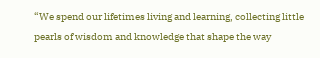“We spend our lifetimes living and learning, collecting little pearls of wisdom and knowledge that shape the way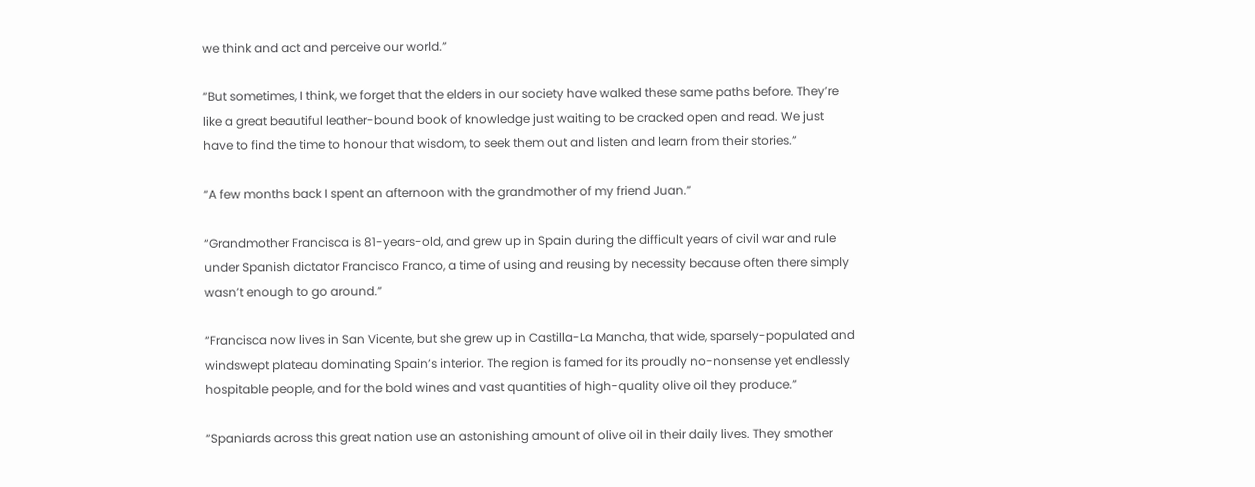we think and act and perceive our world.”

“But sometimes, I think, we forget that the elders in our society have walked these same paths before. They’re like a great beautiful leather-bound book of knowledge just waiting to be cracked open and read. We just have to find the time to honour that wisdom, to seek them out and listen and learn from their stories.”

“A few months back I spent an afternoon with the grandmother of my friend Juan.”

“Grandmother Francisca is 81-years-old, and grew up in Spain during the difficult years of civil war and rule under Spanish dictator Francisco Franco, a time of using and reusing by necessity because often there simply wasn’t enough to go around.”

“Francisca now lives in San Vicente, but she grew up in Castilla-La Mancha, that wide, sparsely-populated and windswept plateau dominating Spain’s interior. The region is famed for its proudly no-nonsense yet endlessly hospitable people, and for the bold wines and vast quantities of high-quality olive oil they produce.”

“Spaniards across this great nation use an astonishing amount of olive oil in their daily lives. They smother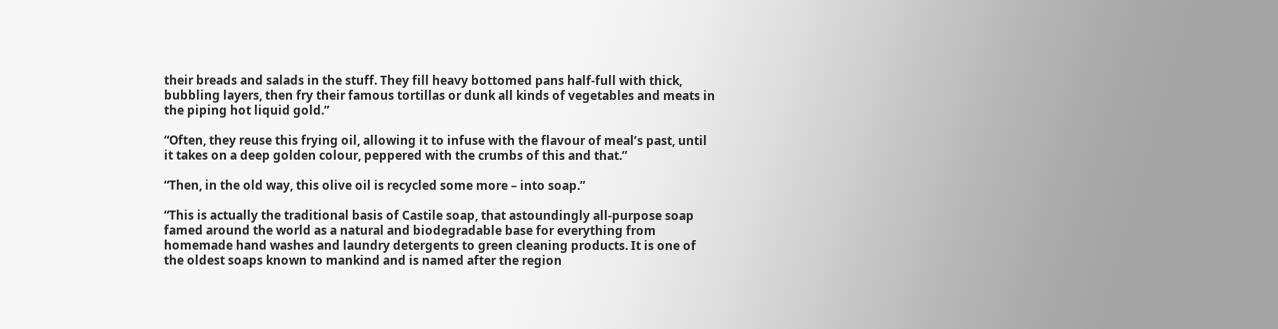their breads and salads in the stuff. They fill heavy bottomed pans half-full with thick, bubbling layers, then fry their famous tortillas or dunk all kinds of vegetables and meats in the piping hot liquid gold.”

“Often, they reuse this frying oil, allowing it to infuse with the flavour of meal’s past, until it takes on a deep golden colour, peppered with the crumbs of this and that.”

“Then, in the old way, this olive oil is recycled some more – into soap.”

“This is actually the traditional basis of Castile soap, that astoundingly all-purpose soap famed around the world as a natural and biodegradable base for everything from homemade hand washes and laundry detergents to green cleaning products. It is one of the oldest soaps known to mankind and is named after the region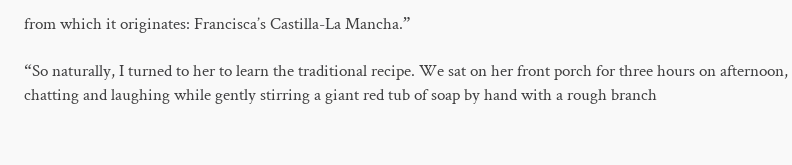from which it originates: Francisca’s Castilla-La Mancha.”

“So naturally, I turned to her to learn the traditional recipe. We sat on her front porch for three hours on afternoon, chatting and laughing while gently stirring a giant red tub of soap by hand with a rough branch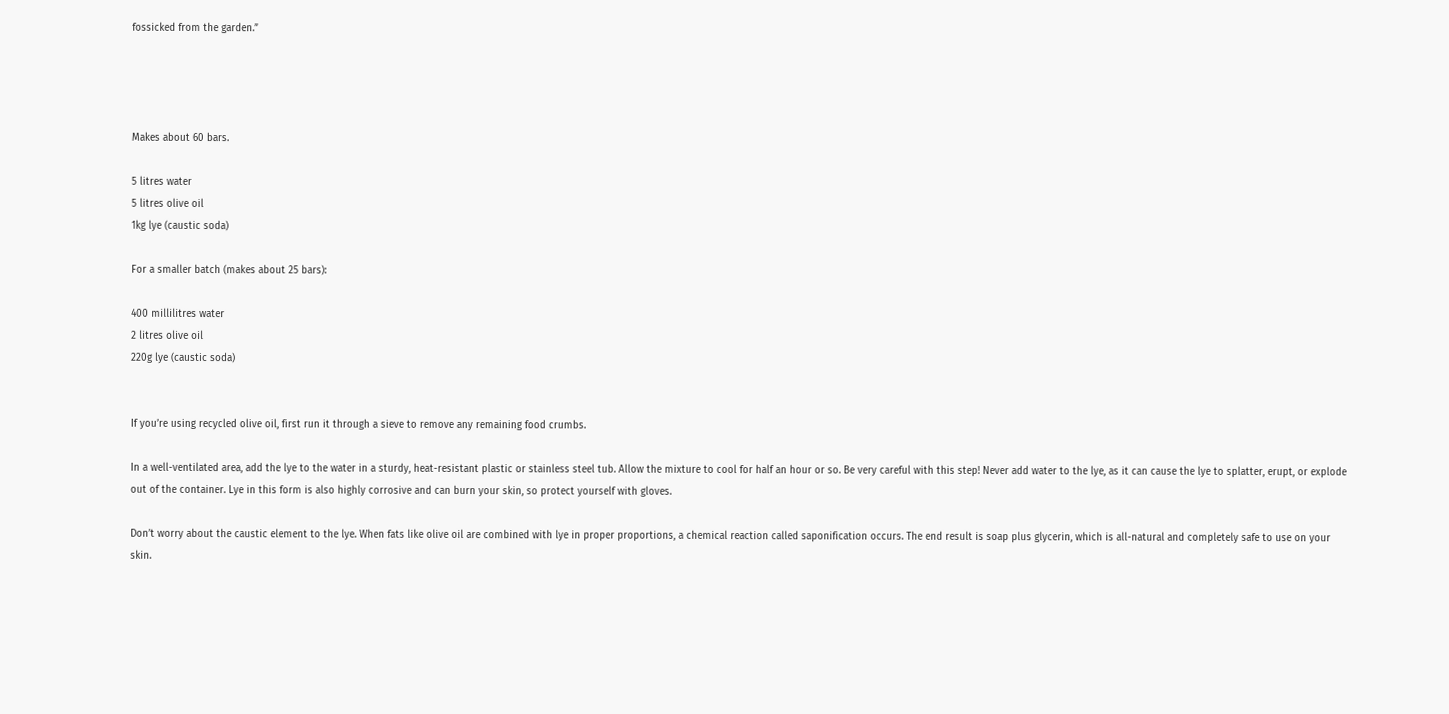fossicked from the garden.”




Makes about 60 bars.

5 litres water
5 litres olive oil
1kg lye (caustic soda)

For a smaller batch (makes about 25 bars):

400 millilitres water
2 litres olive oil
220g lye (caustic soda)


If you’re using recycled olive oil, first run it through a sieve to remove any remaining food crumbs.

In a well-ventilated area, add the lye to the water in a sturdy, heat-resistant plastic or stainless steel tub. Allow the mixture to cool for half an hour or so. Be very careful with this step! Never add water to the lye, as it can cause the lye to splatter, erupt, or explode out of the container. Lye in this form is also highly corrosive and can burn your skin, so protect yourself with gloves.

Don’t worry about the caustic element to the lye. When fats like olive oil are combined with lye in proper proportions, a chemical reaction called saponification occurs. The end result is soap plus glycerin, which is all-natural and completely safe to use on your skin.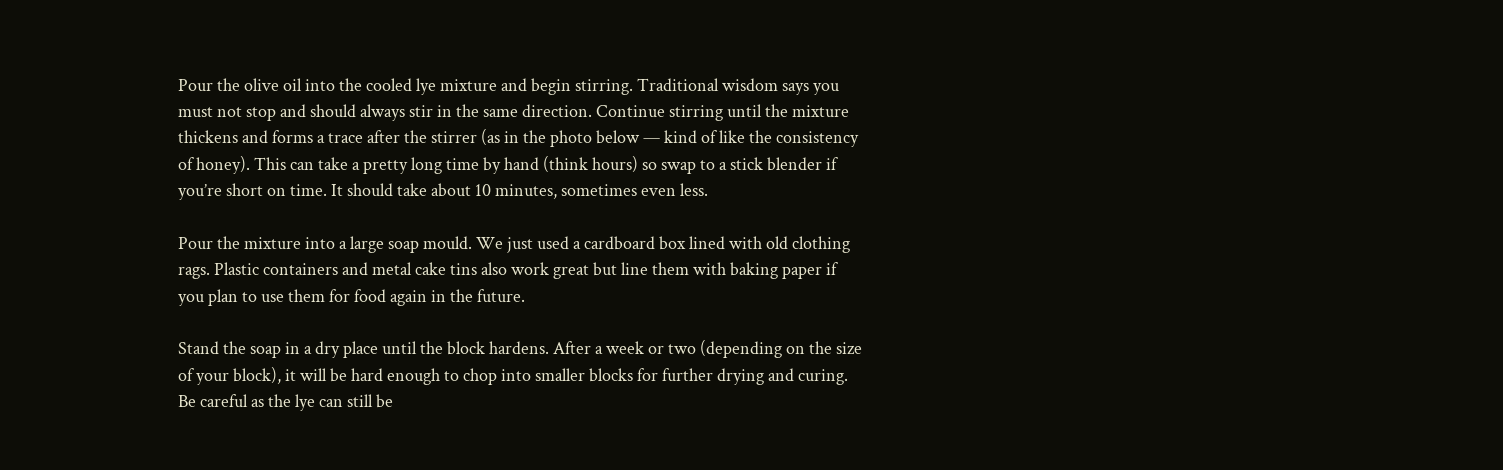Pour the olive oil into the cooled lye mixture and begin stirring. Traditional wisdom says you must not stop and should always stir in the same direction. Continue stirring until the mixture thickens and forms a trace after the stirrer (as in the photo below — kind of like the consistency of honey). This can take a pretty long time by hand (think hours) so swap to a stick blender if you’re short on time. It should take about 10 minutes, sometimes even less.

Pour the mixture into a large soap mould. We just used a cardboard box lined with old clothing rags. Plastic containers and metal cake tins also work great but line them with baking paper if you plan to use them for food again in the future.

Stand the soap in a dry place until the block hardens. After a week or two (depending on the size of your block), it will be hard enough to chop into smaller blocks for further drying and curing. Be careful as the lye can still be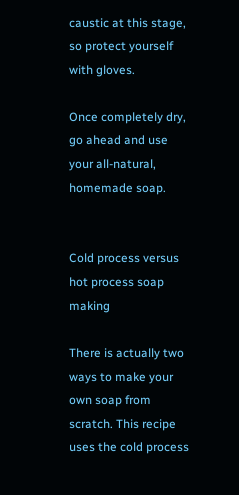caustic at this stage, so protect yourself with gloves.

Once completely dry, go ahead and use your all-natural, homemade soap.


Cold process versus hot process soap making

There is actually two ways to make your own soap from scratch. This recipe uses the cold process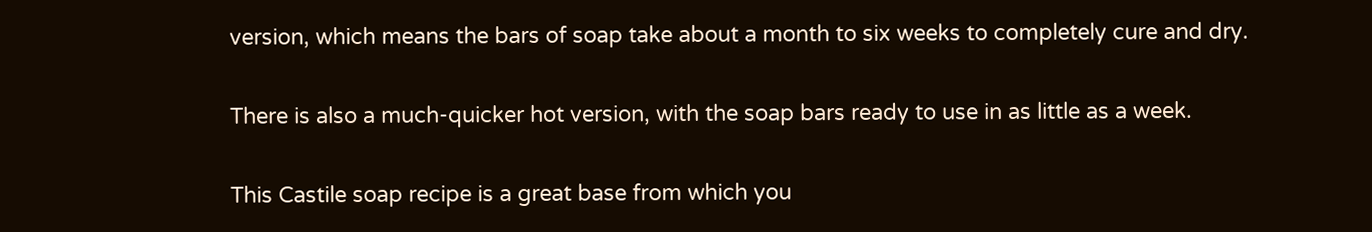version, which means the bars of soap take about a month to six weeks to completely cure and dry.

There is also a much-quicker hot version, with the soap bars ready to use in as little as a week.

This Castile soap recipe is a great base from which you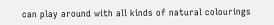can play around with all kinds of natural colourings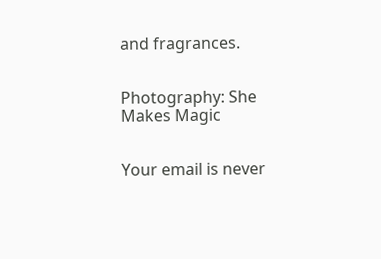and fragrances.


Photography: She Makes Magic


Your email is never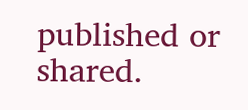published or shared.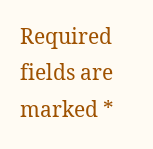Required fields are marked *